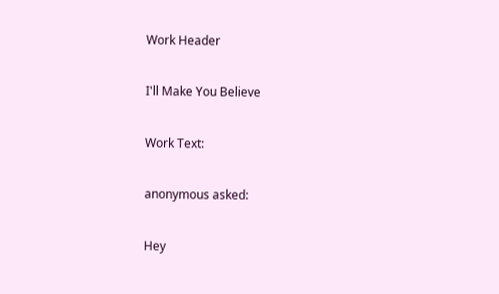Work Header

I'll Make You Believe

Work Text:

anonymous asked:

Hey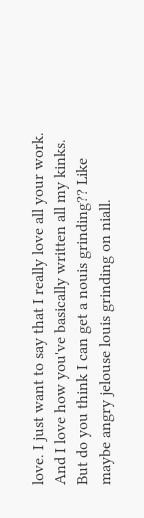love. I just want to say that I really love all your work. And I love how you've basically written all my kinks. But do you think I can get a nouis grinding?? Like maybe angry jelouse louis grinding on niall.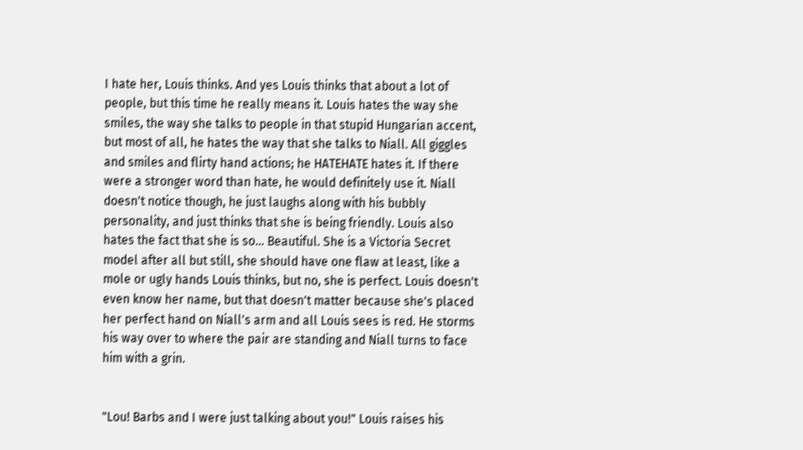I hate her, Louis thinks. And yes Louis thinks that about a lot of people, but this time he really means it. Louis hates the way she smiles, the way she talks to people in that stupid Hungarian accent, but most of all, he hates the way that she talks to Niall. All giggles and smiles and flirty hand actions; he HATEHATE hates it. If there were a stronger word than hate, he would definitely use it. Niall doesn't notice though, he just laughs along with his bubbly personality, and just thinks that she is being friendly. Louis also hates the fact that she is so... Beautiful. She is a Victoria Secret model after all but still, she should have one flaw at least, like a mole or ugly hands Louis thinks, but no, she is perfect. Louis doesn't even know her name, but that doesn't matter because she's placed her perfect hand on Niall's arm and all Louis sees is red. He storms his way over to where the pair are standing and Niall turns to face him with a grin.


"Lou! Barbs and I were just talking about you!" Louis raises his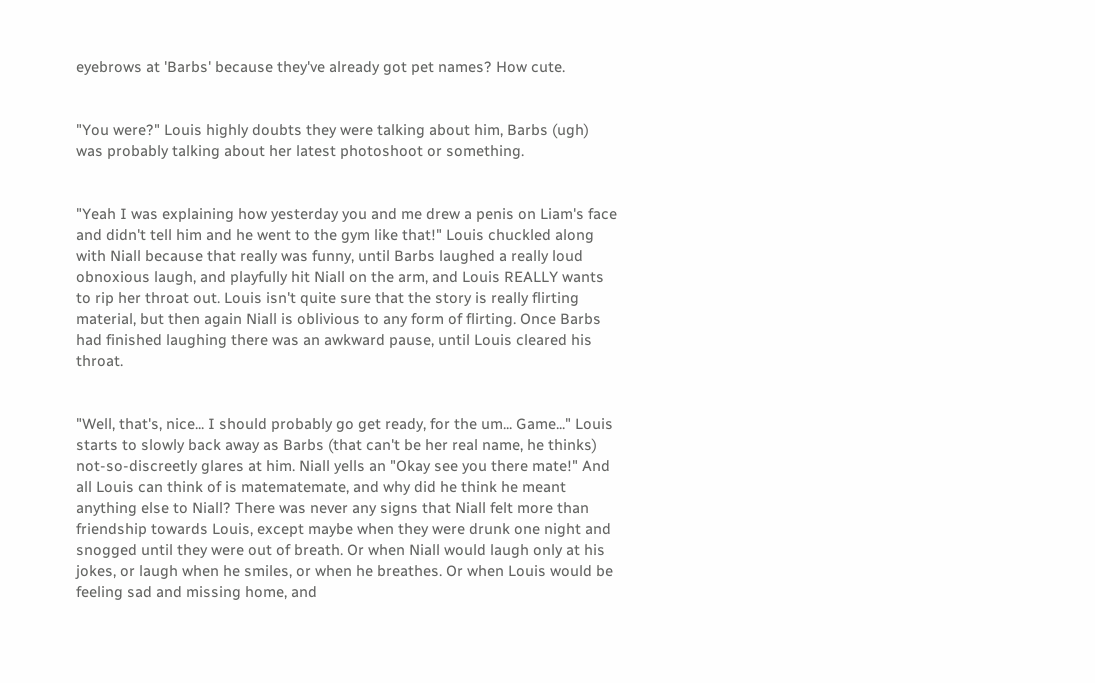eyebrows at 'Barbs' because they've already got pet names? How cute.


"You were?" Louis highly doubts they were talking about him, Barbs (ugh) was probably talking about her latest photoshoot or something.


"Yeah I was explaining how yesterday you and me drew a penis on Liam's face and didn't tell him and he went to the gym like that!" Louis chuckled along with Niall because that really was funny, until Barbs laughed a really loud obnoxious laugh, and playfully hit Niall on the arm, and Louis REALLY wants to rip her throat out. Louis isn't quite sure that the story is really flirting material, but then again Niall is oblivious to any form of flirting. Once Barbs had finished laughing there was an awkward pause, until Louis cleared his throat.


"Well, that's, nice... I should probably go get ready, for the um... Game..." Louis starts to slowly back away as Barbs (that can't be her real name, he thinks) not-so-discreetly glares at him. Niall yells an "Okay see you there mate!" And all Louis can think of is matematemate, and why did he think he meant anything else to Niall? There was never any signs that Niall felt more than friendship towards Louis, except maybe when they were drunk one night and snogged until they were out of breath. Or when Niall would laugh only at his jokes, or laugh when he smiles, or when he breathes. Or when Louis would be feeling sad and missing home, and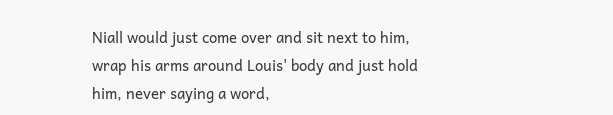Niall would just come over and sit next to him, wrap his arms around Louis' body and just hold him, never saying a word,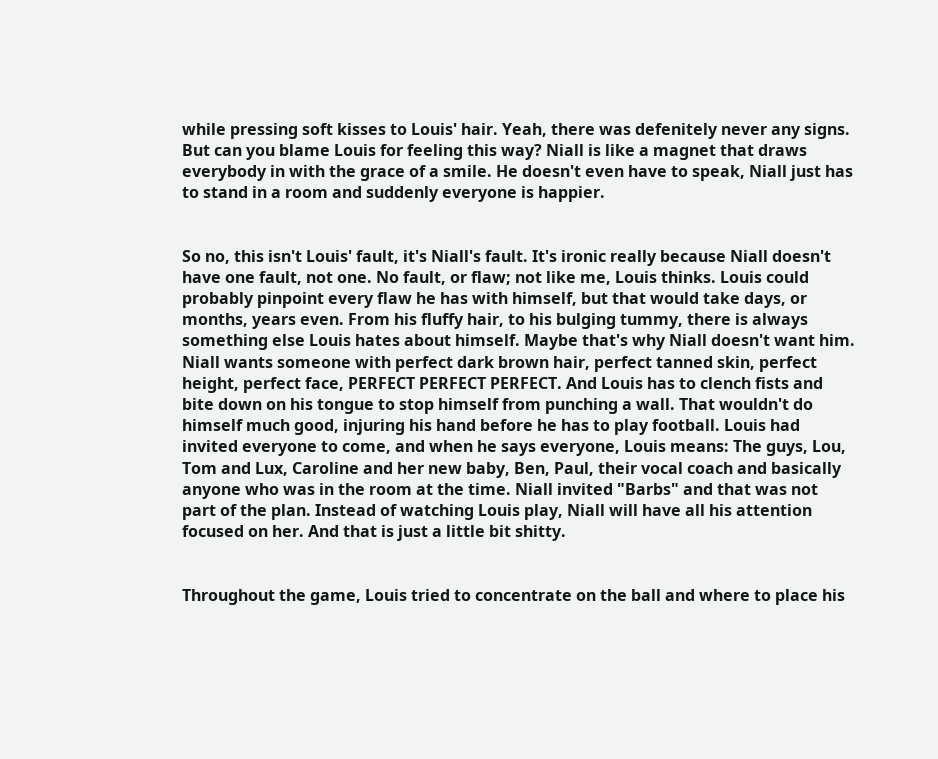while pressing soft kisses to Louis' hair. Yeah, there was defenitely never any signs. But can you blame Louis for feeling this way? Niall is like a magnet that draws everybody in with the grace of a smile. He doesn't even have to speak, Niall just has to stand in a room and suddenly everyone is happier.


So no, this isn't Louis' fault, it's Niall's fault. It's ironic really because Niall doesn't have one fault, not one. No fault, or flaw; not like me, Louis thinks. Louis could probably pinpoint every flaw he has with himself, but that would take days, or months, years even. From his fluffy hair, to his bulging tummy, there is always something else Louis hates about himself. Maybe that's why Niall doesn't want him. Niall wants someone with perfect dark brown hair, perfect tanned skin, perfect height, perfect face, PERFECT PERFECT PERFECT. And Louis has to clench fists and bite down on his tongue to stop himself from punching a wall. That wouldn't do himself much good, injuring his hand before he has to play football. Louis had invited everyone to come, and when he says everyone, Louis means: The guys, Lou, Tom and Lux, Caroline and her new baby, Ben, Paul, their vocal coach and basically anyone who was in the room at the time. Niall invited "Barbs" and that was not part of the plan. Instead of watching Louis play, Niall will have all his attention focused on her. And that is just a little bit shitty.


Throughout the game, Louis tried to concentrate on the ball and where to place his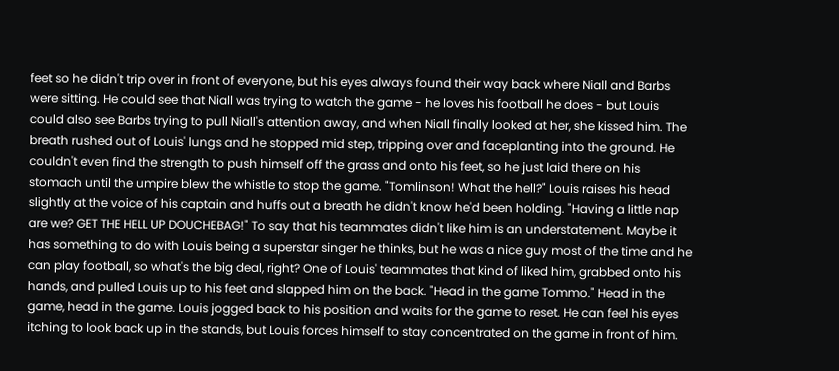feet so he didn't trip over in front of everyone, but his eyes always found their way back where Niall and Barbs were sitting. He could see that Niall was trying to watch the game - he loves his football he does - but Louis could also see Barbs trying to pull Niall's attention away, and when Niall finally looked at her, she kissed him. The breath rushed out of Louis' lungs and he stopped mid step, tripping over and faceplanting into the ground. He couldn't even find the strength to push himself off the grass and onto his feet, so he just laid there on his stomach until the umpire blew the whistle to stop the game. "Tomlinson! What the hell?" Louis raises his head slightly at the voice of his captain and huffs out a breath he didn't know he'd been holding. "Having a little nap are we? GET THE HELL UP DOUCHEBAG!" To say that his teammates didn't like him is an understatement. Maybe it has something to do with Louis being a superstar singer he thinks, but he was a nice guy most of the time and he can play football, so what's the big deal, right? One of Louis' teammates that kind of liked him, grabbed onto his hands, and pulled Louis up to his feet and slapped him on the back. "Head in the game Tommo." Head in the game, head in the game. Louis jogged back to his position and waits for the game to reset. He can feel his eyes itching to look back up in the stands, but Louis forces himself to stay concentrated on the game in front of him.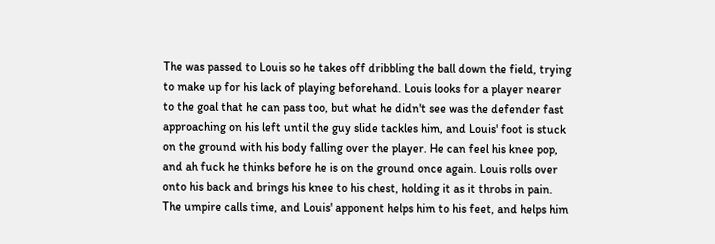The was passed to Louis so he takes off dribbling the ball down the field, trying to make up for his lack of playing beforehand. Louis looks for a player nearer to the goal that he can pass too, but what he didn't see was the defender fast approaching on his left until the guy slide tackles him, and Louis' foot is stuck on the ground with his body falling over the player. He can feel his knee pop, and ah fuck he thinks before he is on the ground once again. Louis rolls over onto his back and brings his knee to his chest, holding it as it throbs in pain. The umpire calls time, and Louis' apponent helps him to his feet, and helps him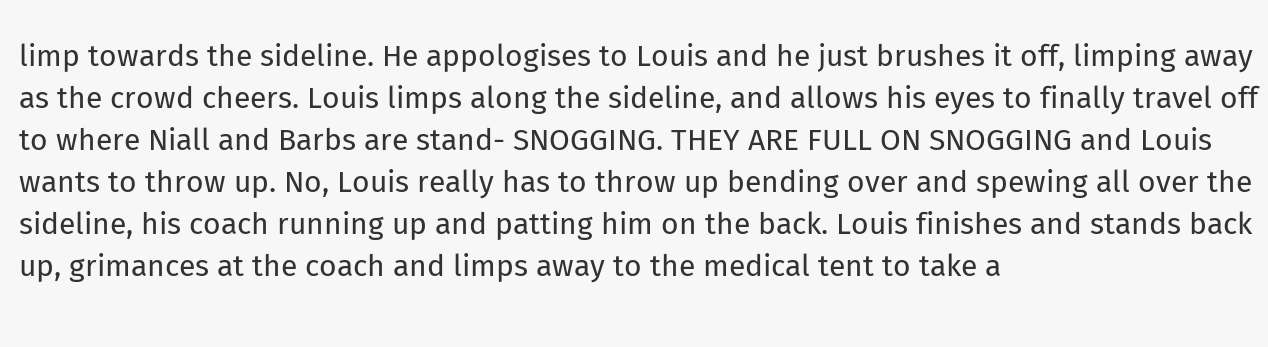limp towards the sideline. He appologises to Louis and he just brushes it off, limping away as the crowd cheers. Louis limps along the sideline, and allows his eyes to finally travel off to where Niall and Barbs are stand- SNOGGING. THEY ARE FULL ON SNOGGING and Louis wants to throw up. No, Louis really has to throw up bending over and spewing all over the sideline, his coach running up and patting him on the back. Louis finishes and stands back up, grimances at the coach and limps away to the medical tent to take a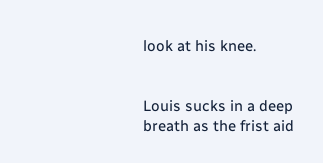look at his knee.


Louis sucks in a deep breath as the frist aid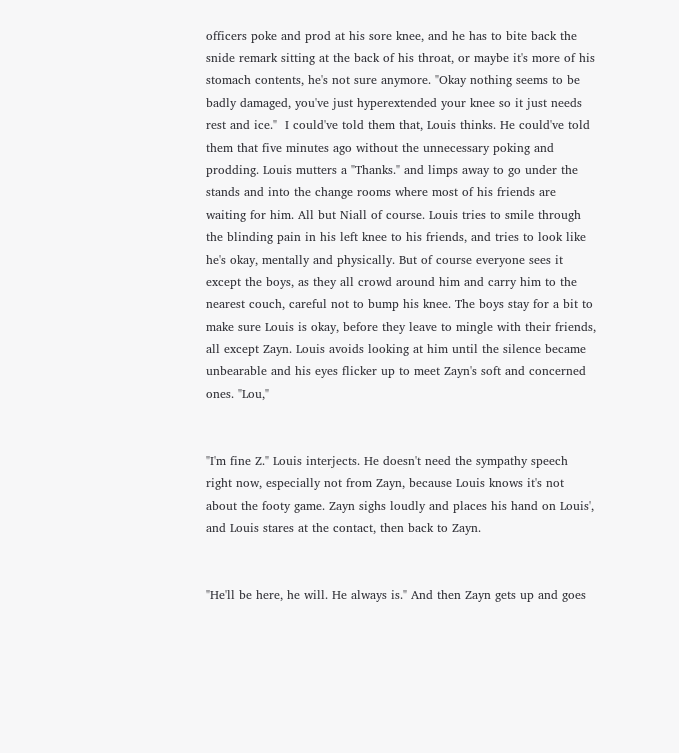officers poke and prod at his sore knee, and he has to bite back the snide remark sitting at the back of his throat, or maybe it's more of his stomach contents, he's not sure anymore. "Okay nothing seems to be badly damaged, you've just hyperextended your knee so it just needs rest and ice."  I could've told them that, Louis thinks. He could've told them that five minutes ago without the unnecessary poking and prodding. Louis mutters a "Thanks." and limps away to go under the stands and into the change rooms where most of his friends are waiting for him. All but Niall of course. Louis tries to smile through the blinding pain in his left knee to his friends, and tries to look like he's okay, mentally and physically. But of course everyone sees it except the boys, as they all crowd around him and carry him to the nearest couch, careful not to bump his knee. The boys stay for a bit to make sure Louis is okay, before they leave to mingle with their friends, all except Zayn. Louis avoids looking at him until the silence became unbearable and his eyes flicker up to meet Zayn's soft and concerned ones. "Lou,"


"I'm fine Z." Louis interjects. He doesn't need the sympathy speech right now, especially not from Zayn, because Louis knows it's not about the footy game. Zayn sighs loudly and places his hand on Louis', and Louis stares at the contact, then back to Zayn.


"He'll be here, he will. He always is." And then Zayn gets up and goes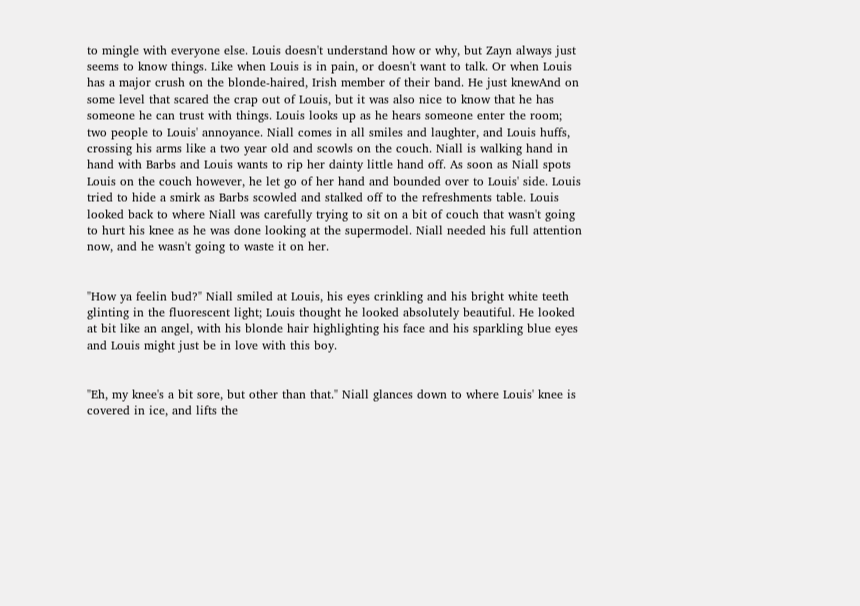to mingle with everyone else. Louis doesn't understand how or why, but Zayn always just seems to know things. Like when Louis is in pain, or doesn't want to talk. Or when Louis has a major crush on the blonde-haired, Irish member of their band. He just knewAnd on some level that scared the crap out of Louis, but it was also nice to know that he has someone he can trust with things. Louis looks up as he hears someone enter the room; two people to Louis' annoyance. Niall comes in all smiles and laughter, and Louis huffs, crossing his arms like a two year old and scowls on the couch. Niall is walking hand in hand with Barbs and Louis wants to rip her dainty little hand off. As soon as Niall spots Louis on the couch however, he let go of her hand and bounded over to Louis' side. Louis tried to hide a smirk as Barbs scowled and stalked off to the refreshments table. Louis looked back to where Niall was carefully trying to sit on a bit of couch that wasn't going to hurt his knee as he was done looking at the supermodel. Niall needed his full attention now, and he wasn't going to waste it on her.


"How ya feelin bud?" Niall smiled at Louis, his eyes crinkling and his bright white teeth glinting in the fluorescent light; Louis thought he looked absolutely beautiful. He looked at bit like an angel, with his blonde hair highlighting his face and his sparkling blue eyes and Louis might just be in love with this boy.


"Eh, my knee's a bit sore, but other than that." Niall glances down to where Louis' knee is covered in ice, and lifts the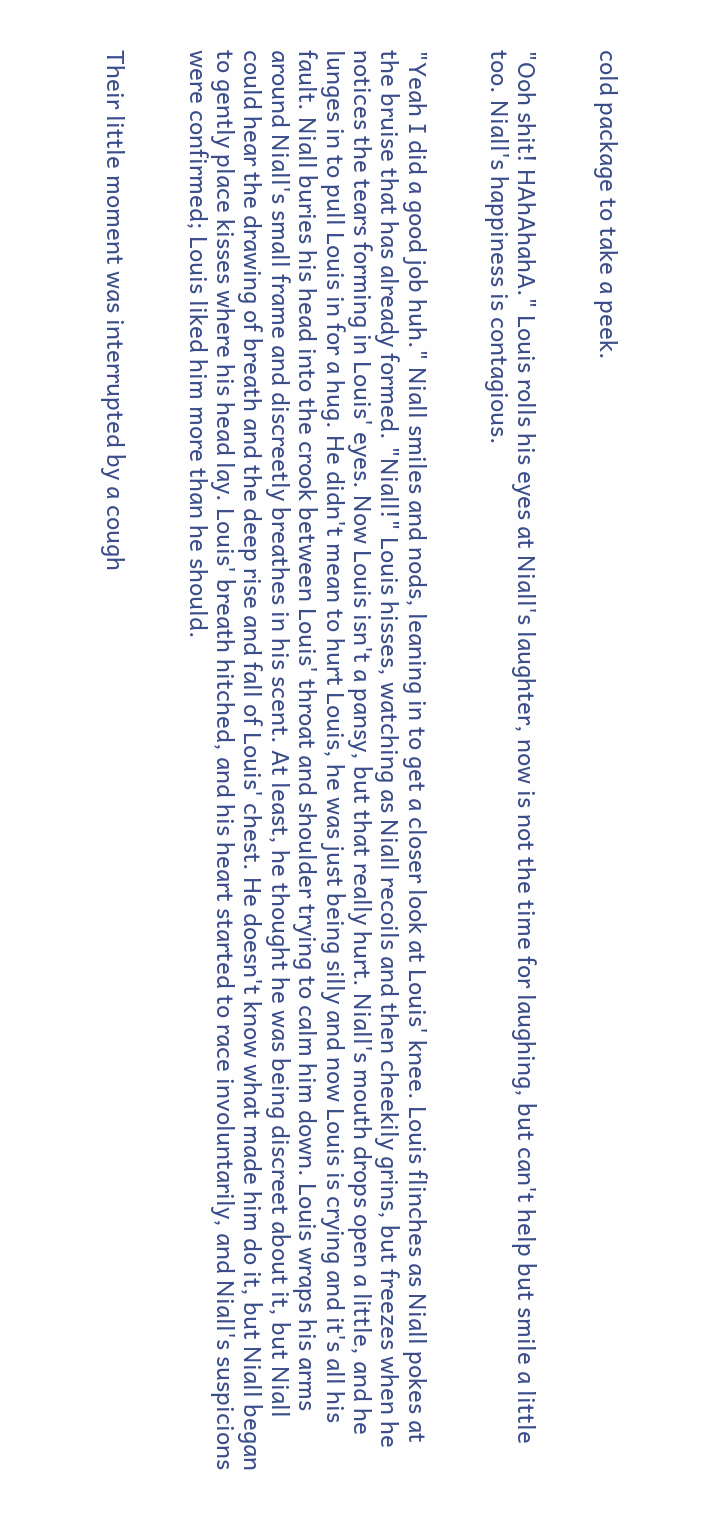cold package to take a peek.


"Ooh shit! HAhAhahA." Louis rolls his eyes at Niall's laughter, now is not the time for laughing, but can't help but smile a little too. Niall's happiness is contagious.


"Yeah I did a good job huh." Niall smiles and nods, leaning in to get a closer look at Louis' knee. Louis flinches as Niall pokes at the bruise that has already formed. "Niall!" Louis hisses, watching as Niall recoils and then cheekily grins, but freezes when he notices the tears forming in Louis' eyes. Now Louis isn't a pansy, but that really hurt. Niall's mouth drops open a little, and he lunges in to pull Louis in for a hug. He didn't mean to hurt Louis, he was just being silly and now Louis is crying and it's all his fault. Niall buries his head into the crook between Louis' throat and shoulder trying to calm him down. Louis wraps his arms around Niall's small frame and discreetly breathes in his scent. At least, he thought he was being discreet about it, but Niall could hear the drawing of breath and the deep rise and fall of Louis' chest. He doesn't know what made him do it, but Niall began to gently place kisses where his head lay. Louis' breath hitched, and his heart started to race involuntarily, and Niall's suspicions were confirmed; Louis liked him more than he should.


Their little moment was interrupted by a cough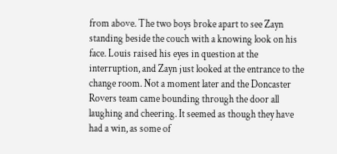from above. The two boys broke apart to see Zayn standing beside the couch with a knowing look on his face. Louis raised his eyes in question at the interruption, and Zayn just looked at the entrance to the change room. Not a moment later and the Doncaster Rovers team came bounding through the door all laughing and cheering. It seemed as though they have had a win, as some of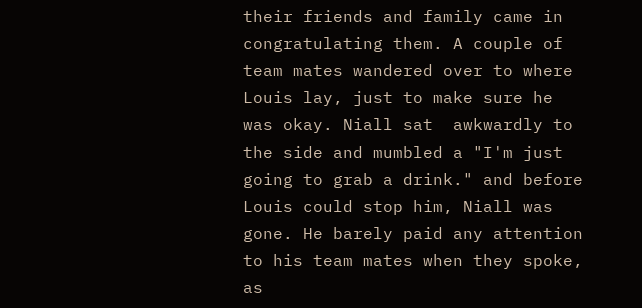their friends and family came in congratulating them. A couple of team mates wandered over to where Louis lay, just to make sure he was okay. Niall sat  awkwardly to the side and mumbled a "I'm just going to grab a drink." and before Louis could stop him, Niall was gone. He barely paid any attention to his team mates when they spoke, as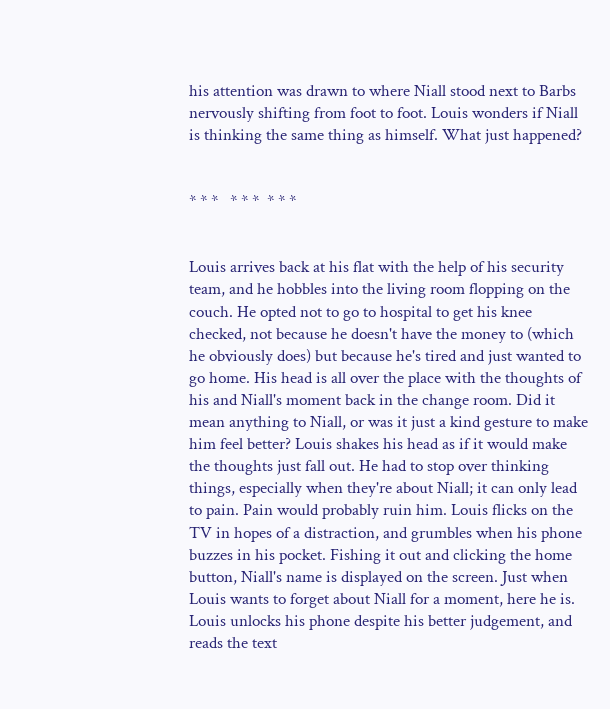his attention was drawn to where Niall stood next to Barbs nervously shifting from foot to foot. Louis wonders if Niall is thinking the same thing as himself. What just happened?


* * *   * * *  * * *


Louis arrives back at his flat with the help of his security team, and he hobbles into the living room flopping on the couch. He opted not to go to hospital to get his knee checked, not because he doesn't have the money to (which he obviously does) but because he's tired and just wanted to go home. His head is all over the place with the thoughts of his and Niall's moment back in the change room. Did it mean anything to Niall, or was it just a kind gesture to make him feel better? Louis shakes his head as if it would make the thoughts just fall out. He had to stop over thinking things, especially when they're about Niall; it can only lead to pain. Pain would probably ruin him. Louis flicks on the TV in hopes of a distraction, and grumbles when his phone buzzes in his pocket. Fishing it out and clicking the home button, Niall's name is displayed on the screen. Just when Louis wants to forget about Niall for a moment, here he is. Louis unlocks his phone despite his better judgement, and reads the text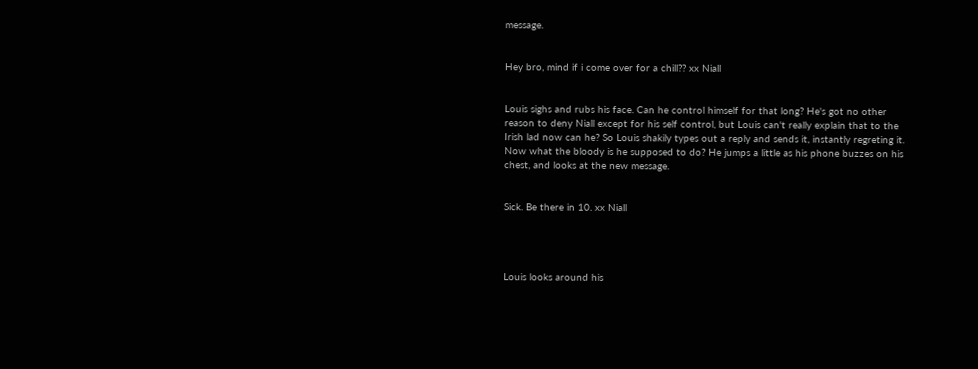message.


Hey bro, mind if i come over for a chill?? xx Niall


Louis sighs and rubs his face. Can he control himself for that long? He's got no other reason to deny Niall except for his self control, but Louis can't really explain that to the Irish lad now can he? So Louis shakily types out a reply and sends it, instantly regreting it. Now what the bloody is he supposed to do? He jumps a little as his phone buzzes on his chest, and looks at the new message.


Sick. Be there in 10. xx Niall




Louis looks around his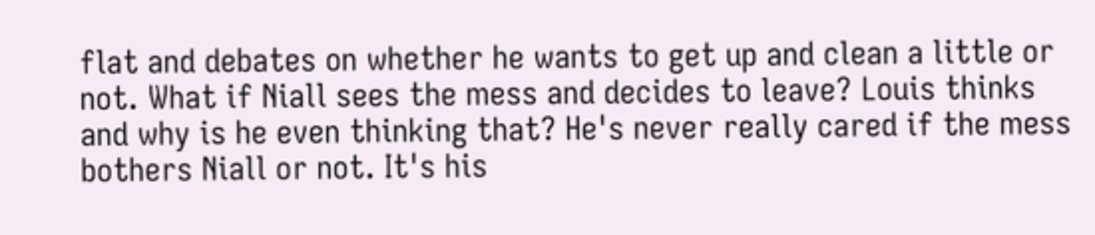flat and debates on whether he wants to get up and clean a little or not. What if Niall sees the mess and decides to leave? Louis thinks and why is he even thinking that? He's never really cared if the mess bothers Niall or not. It's his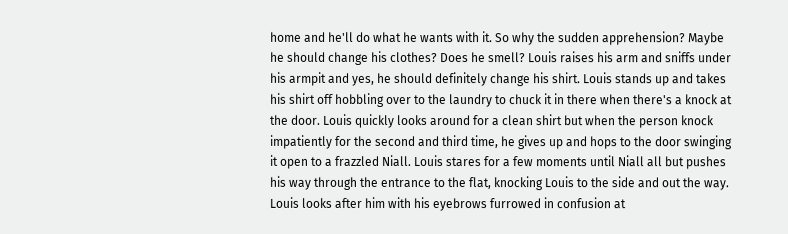home and he'll do what he wants with it. So why the sudden apprehension? Maybe he should change his clothes? Does he smell? Louis raises his arm and sniffs under his armpit and yes, he should definitely change his shirt. Louis stands up and takes his shirt off hobbling over to the laundry to chuck it in there when there's a knock at the door. Louis quickly looks around for a clean shirt but when the person knock impatiently for the second and third time, he gives up and hops to the door swinging it open to a frazzled Niall. Louis stares for a few moments until Niall all but pushes his way through the entrance to the flat, knocking Louis to the side and out the way. Louis looks after him with his eyebrows furrowed in confusion at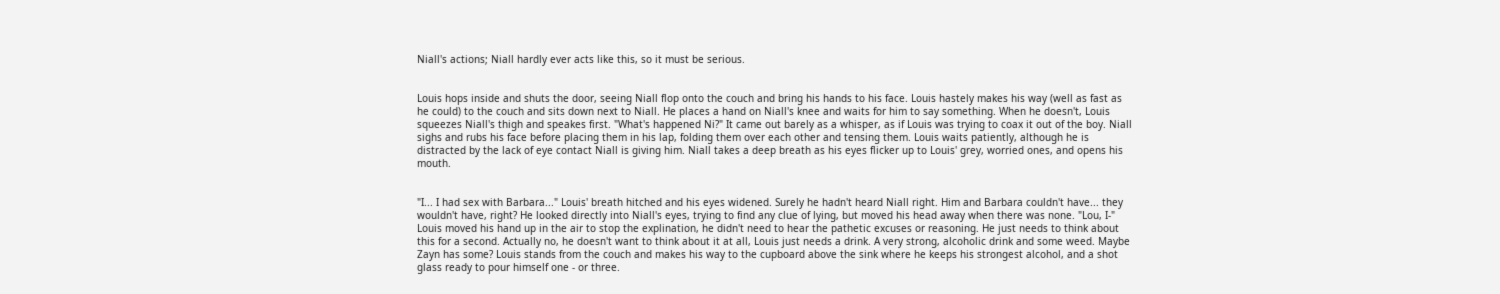Niall's actions; Niall hardly ever acts like this, so it must be serious.


Louis hops inside and shuts the door, seeing Niall flop onto the couch and bring his hands to his face. Louis hastely makes his way (well as fast as he could) to the couch and sits down next to Niall. He places a hand on Niall's knee and waits for him to say something. When he doesn't, Louis squeezes Niall's thigh and speakes first. "What's happened Ni?" It came out barely as a whisper, as if Louis was trying to coax it out of the boy. Niall sighs and rubs his face before placing them in his lap, folding them over each other and tensing them. Louis waits patiently, although he is distracted by the lack of eye contact Niall is giving him. Niall takes a deep breath as his eyes flicker up to Louis' grey, worried ones, and opens his mouth.


"I... I had sex with Barbara..." Louis' breath hitched and his eyes widened. Surely he hadn't heard Niall right. Him and Barbara couldn't have... they wouldn't have, right? He looked directly into Niall's eyes, trying to find any clue of lying, but moved his head away when there was none. "Lou, I-" Louis moved his hand up in the air to stop the explination, he didn't need to hear the pathetic excuses or reasoning. He just needs to think about this for a second. Actually no, he doesn't want to think about it at all, Louis just needs a drink. A very strong, alcoholic drink and some weed. Maybe Zayn has some? Louis stands from the couch and makes his way to the cupboard above the sink where he keeps his strongest alcohol, and a shot glass ready to pour himself one - or three.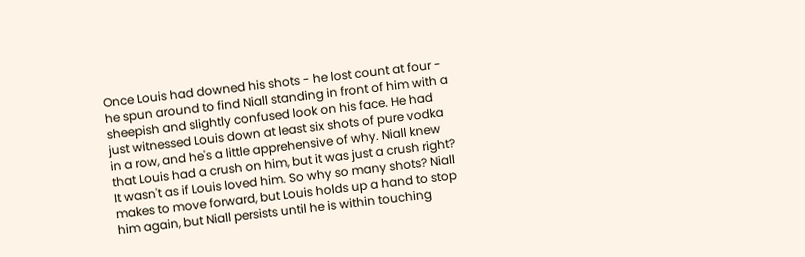Once Louis had downed his shots - he lost count at four - he spun around to find Niall standing in front of him with a sheepish and slightly confused look on his face. He had just witnessed Louis down at least six shots of pure vodka in a row, and he's a little apprehensive of why. Niall knew that Louis had a crush on him, but it was just a crush right? It wasn't as if Louis loved him. So why so many shots? Niall makes to move forward, but Louis holds up a hand to stop him again, but Niall persists until he is within touching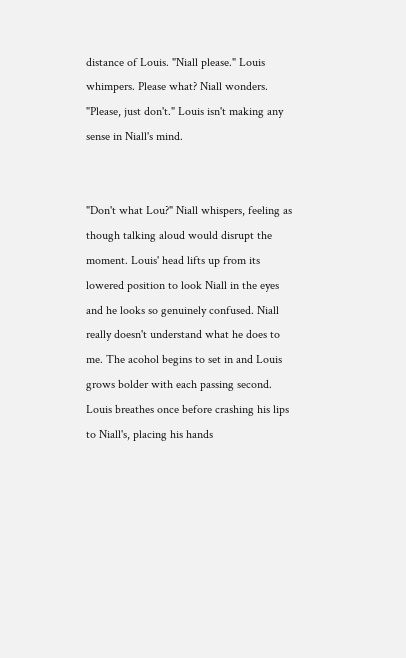distance of Louis. "Niall please." Louis whimpers. Please what? Niall wonders. "Please, just don't." Louis isn't making any sense in Niall's mind.


"Don't what Lou?" Niall whispers, feeling as though talking aloud would disrupt the moment. Louis' head lifts up from its lowered position to look Niall in the eyes and he looks so genuinely confused. Niall really doesn't understand what he does to me. The acohol begins to set in and Louis grows bolder with each passing second. Louis breathes once before crashing his lips to Niall's, placing his hands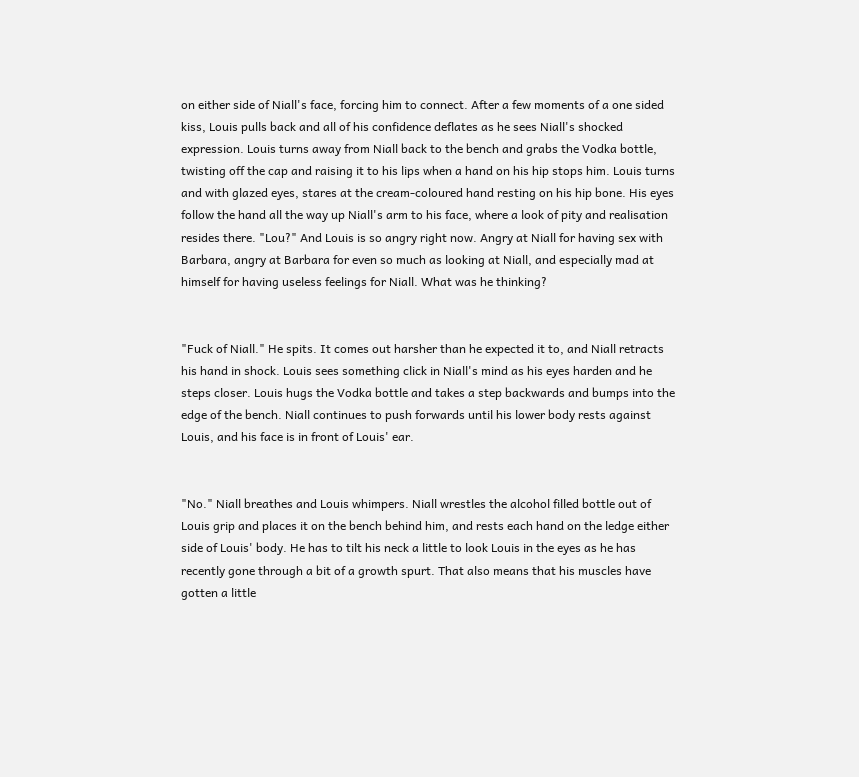on either side of Niall's face, forcing him to connect. After a few moments of a one sided kiss, Louis pulls back and all of his confidence deflates as he sees Niall's shocked expression. Louis turns away from Niall back to the bench and grabs the Vodka bottle, twisting off the cap and raising it to his lips when a hand on his hip stops him. Louis turns and with glazed eyes, stares at the cream-coloured hand resting on his hip bone. His eyes follow the hand all the way up Niall's arm to his face, where a look of pity and realisation resides there. "Lou?" And Louis is so angry right now. Angry at Niall for having sex with Barbara, angry at Barbara for even so much as looking at Niall, and especially mad at himself for having useless feelings for Niall. What was he thinking?


"Fuck of Niall." He spits. It comes out harsher than he expected it to, and Niall retracts his hand in shock. Louis sees something click in Niall's mind as his eyes harden and he steps closer. Louis hugs the Vodka bottle and takes a step backwards and bumps into the edge of the bench. Niall continues to push forwards until his lower body rests against Louis, and his face is in front of Louis' ear.


"No." Niall breathes and Louis whimpers. Niall wrestles the alcohol filled bottle out of Louis grip and places it on the bench behind him, and rests each hand on the ledge either side of Louis' body. He has to tilt his neck a little to look Louis in the eyes as he has recently gone through a bit of a growth spurt. That also means that his muscles have gotten a little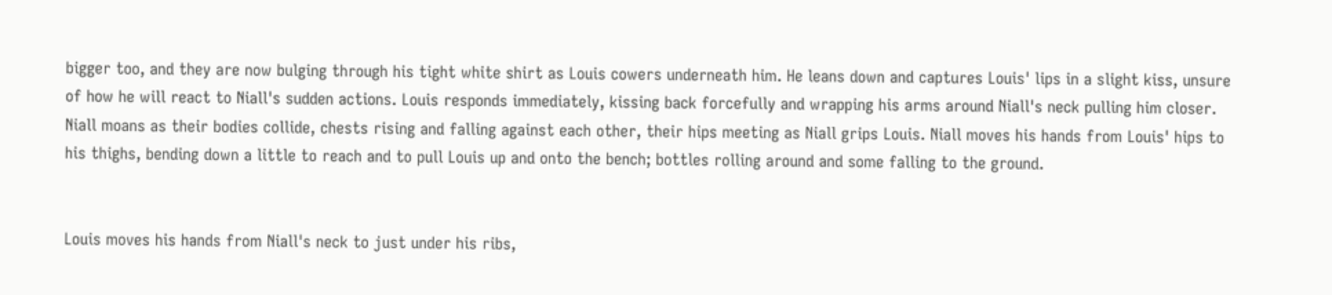bigger too, and they are now bulging through his tight white shirt as Louis cowers underneath him. He leans down and captures Louis' lips in a slight kiss, unsure of how he will react to Niall's sudden actions. Louis responds immediately, kissing back forcefully and wrapping his arms around Niall's neck pulling him closer. Niall moans as their bodies collide, chests rising and falling against each other, their hips meeting as Niall grips Louis. Niall moves his hands from Louis' hips to his thighs, bending down a little to reach and to pull Louis up and onto the bench; bottles rolling around and some falling to the ground.


Louis moves his hands from Niall's neck to just under his ribs,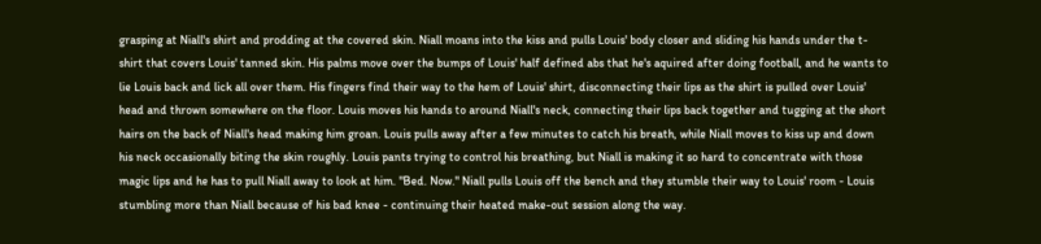grasping at Niall's shirt and prodding at the covered skin. Niall moans into the kiss and pulls Louis' body closer and sliding his hands under the t-shirt that covers Louis' tanned skin. His palms move over the bumps of Louis' half defined abs that he's aquired after doing football, and he wants to lie Louis back and lick all over them. His fingers find their way to the hem of Louis' shirt, disconnecting their lips as the shirt is pulled over Louis' head and thrown somewhere on the floor. Louis moves his hands to around Niall's neck, connecting their lips back together and tugging at the short hairs on the back of Niall's head making him groan. Louis pulls away after a few minutes to catch his breath, while Niall moves to kiss up and down his neck occasionally biting the skin roughly. Louis pants trying to control his breathing, but Niall is making it so hard to concentrate with those magic lips and he has to pull Niall away to look at him. "Bed. Now." Niall pulls Louis off the bench and they stumble their way to Louis' room - Louis stumbling more than Niall because of his bad knee - continuing their heated make-out session along the way.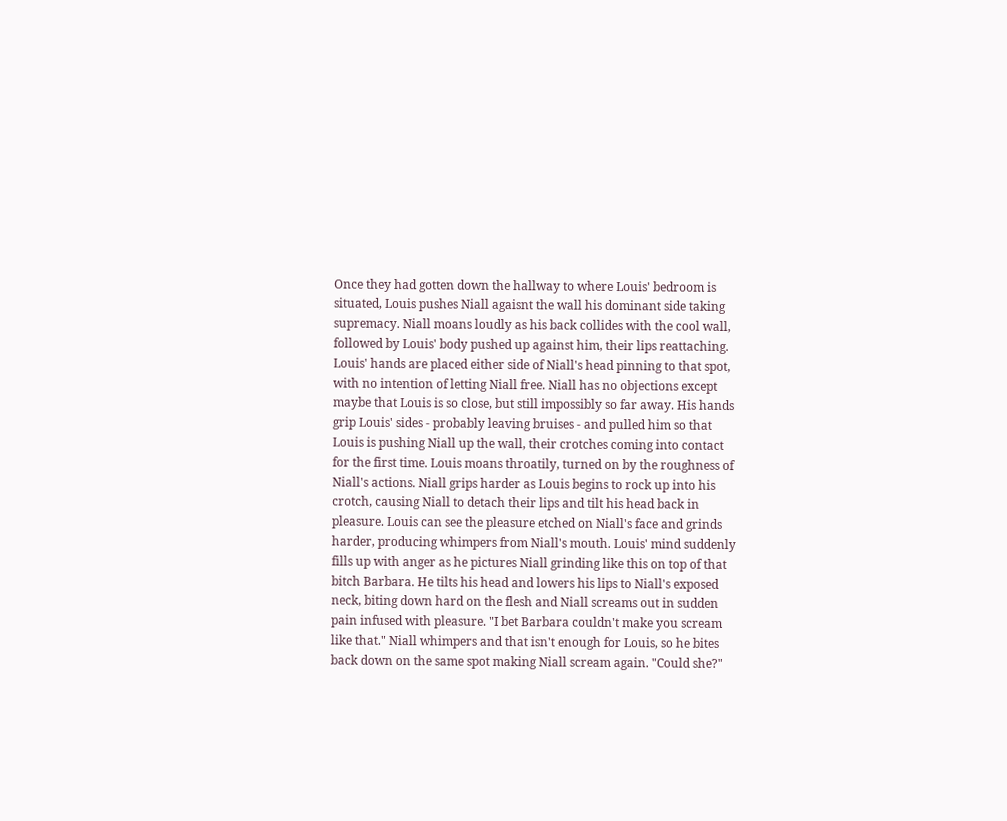Once they had gotten down the hallway to where Louis' bedroom is situated, Louis pushes Niall agaisnt the wall his dominant side taking supremacy. Niall moans loudly as his back collides with the cool wall, followed by Louis' body pushed up against him, their lips reattaching. Louis' hands are placed either side of Niall's head pinning to that spot, with no intention of letting Niall free. Niall has no objections except maybe that Louis is so close, but still impossibly so far away. His hands grip Louis' sides - probably leaving bruises - and pulled him so that Louis is pushing Niall up the wall, their crotches coming into contact for the first time. Louis moans throatily, turned on by the roughness of Niall's actions. Niall grips harder as Louis begins to rock up into his crotch, causing Niall to detach their lips and tilt his head back in pleasure. Louis can see the pleasure etched on Niall's face and grinds harder, producing whimpers from Niall's mouth. Louis' mind suddenly fills up with anger as he pictures Niall grinding like this on top of that bitch Barbara. He tilts his head and lowers his lips to Niall's exposed neck, biting down hard on the flesh and Niall screams out in sudden pain infused with pleasure. "I bet Barbara couldn't make you scream like that." Niall whimpers and that isn't enough for Louis, so he bites back down on the same spot making Niall scream again. "Could she?"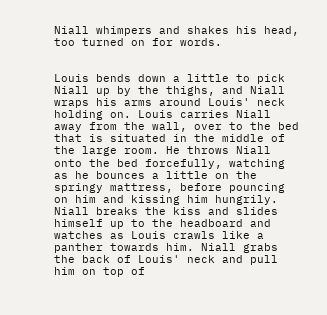Niall whimpers and shakes his head, too turned on for words.


Louis bends down a little to pick Niall up by the thighs, and Niall wraps his arms around Louis' neck holding on. Louis carries Niall away from the wall, over to the bed that is situated in the middle of the large room. He throws Niall onto the bed forcefully, watching as he bounces a little on the springy mattress, before pouncing on him and kissing him hungrily. Niall breaks the kiss and slides himself up to the headboard and watches as Louis crawls like a panther towards him. Niall grabs the back of Louis' neck and pull him on top of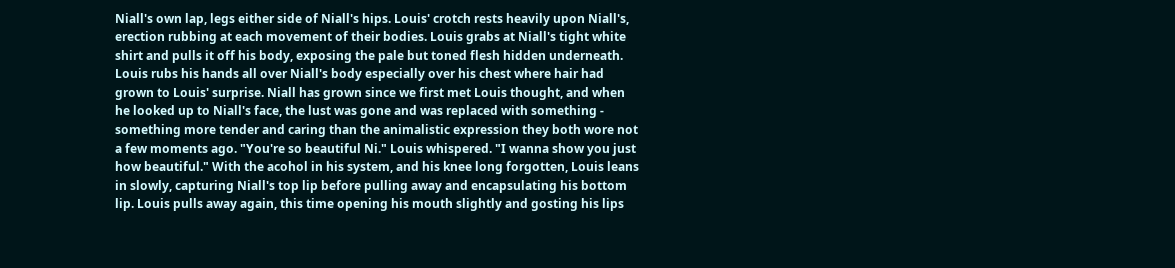Niall's own lap, legs either side of Niall's hips. Louis' crotch rests heavily upon Niall's, erection rubbing at each movement of their bodies. Louis grabs at Niall's tight white shirt and pulls it off his body, exposing the pale but toned flesh hidden underneath. Louis rubs his hands all over Niall's body especially over his chest where hair had grown to Louis' surprise. Niall has grown since we first met Louis thought, and when he looked up to Niall's face, the lust was gone and was replaced with something - something more tender and caring than the animalistic expression they both wore not a few moments ago. "You're so beautiful Ni." Louis whispered. "I wanna show you just how beautiful." With the acohol in his system, and his knee long forgotten, Louis leans in slowly, capturing Niall's top lip before pulling away and encapsulating his bottom lip. Louis pulls away again, this time opening his mouth slightly and gosting his lips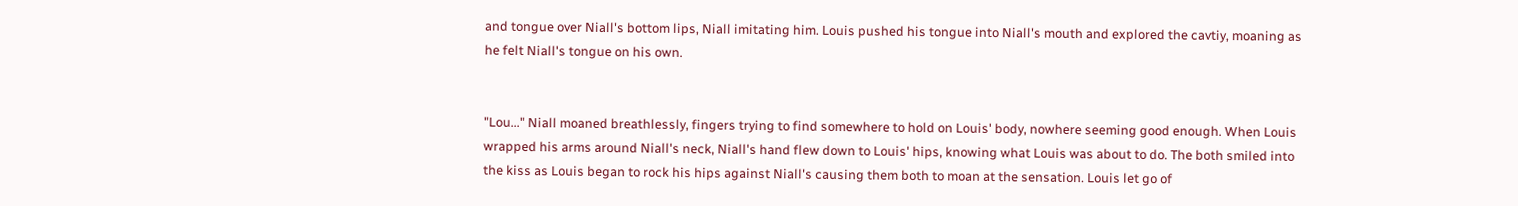and tongue over Niall's bottom lips, Niall imitating him. Louis pushed his tongue into Niall's mouth and explored the cavtiy, moaning as he felt Niall's tongue on his own.


"Lou..." Niall moaned breathlessly, fingers trying to find somewhere to hold on Louis' body, nowhere seeming good enough. When Louis wrapped his arms around Niall's neck, Niall's hand flew down to Louis' hips, knowing what Louis was about to do. The both smiled into the kiss as Louis began to rock his hips against Niall's causing them both to moan at the sensation. Louis let go of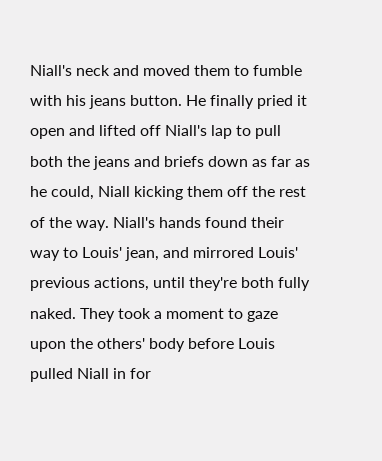Niall's neck and moved them to fumble with his jeans button. He finally pried it open and lifted off Niall's lap to pull both the jeans and briefs down as far as he could, Niall kicking them off the rest of the way. Niall's hands found their way to Louis' jean, and mirrored Louis' previous actions, until they're both fully naked. They took a moment to gaze upon the others' body before Louis pulled Niall in for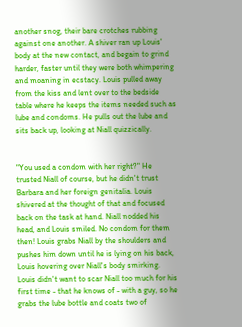another snog, their bare crotches rubbing against one another. A shiver ran up Louis' body at the new contact, and begain to grind harder, faster until they were both whimpering and moaning in ecstacy. Louis pulled away from the kiss and lent over to the bedside table where he keeps the items needed such as lube and condoms. He pulls out the lube and sits back up, looking at Niall quizzically.


"You used a condom with her right?" He trusted Niall of course, but he didn't trust Barbara and her foreign genitalia. Louis shivered at the thought of that and focused back on the task at hand. Niall nodded his head, and Louis smiled. No condom for them then! Louis grabs Niall by the shoulders and pushes him down until he is lying on his back, Louis hovering over Niall's body smirking. Louis didn't want to scar Niall too much for his first time - that he knows of - with a guy, so he grabs the lube bottle and coats two of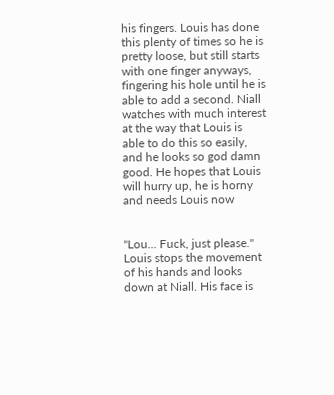his fingers. Louis has done this plenty of times so he is pretty loose, but still starts with one finger anyways, fingering his hole until he is able to add a second. Niall watches with much interest at the way that Louis is able to do this so easily, and he looks so god damn good. He hopes that Louis will hurry up, he is horny and needs Louis now


"Lou... Fuck, just please." Louis stops the movement of his hands and looks down at Niall. His face is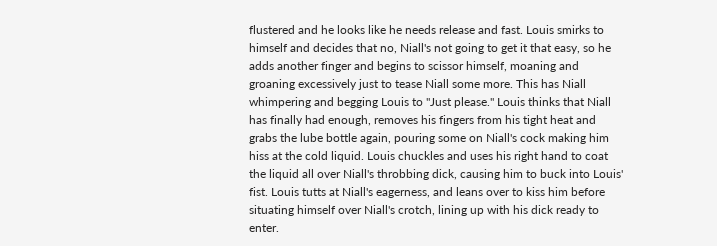flustered and he looks like he needs release and fast. Louis smirks to himself and decides that no, Niall's not going to get it that easy, so he adds another finger and begins to scissor himself, moaning and groaning excessively just to tease Niall some more. This has Niall whimpering and begging Louis to "Just please." Louis thinks that Niall has finally had enough, removes his fingers from his tight heat and grabs the lube bottle again, pouring some on Niall's cock making him hiss at the cold liquid. Louis chuckles and uses his right hand to coat the liquid all over Niall's throbbing dick, causing him to buck into Louis' fist. Louis tutts at Niall's eagerness, and leans over to kiss him before situating himself over Niall's crotch, lining up with his dick ready to enter.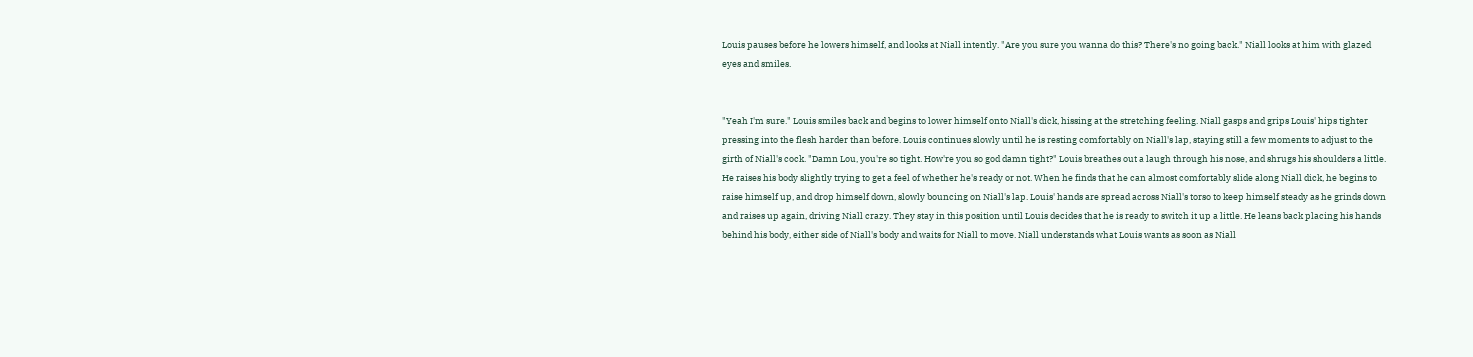Louis pauses before he lowers himself, and looks at Niall intently. "Are you sure you wanna do this? There's no going back." Niall looks at him with glazed eyes and smiles.


"Yeah I'm sure." Louis smiles back and begins to lower himself onto Niall's dick, hissing at the stretching feeling. Niall gasps and grips Louis' hips tighter pressing into the flesh harder than before. Louis continues slowly until he is resting comfortably on Niall's lap, staying still a few moments to adjust to the girth of Niall's cock. "Damn Lou, you're so tight. How're you so god damn tight?" Louis breathes out a laugh through his nose, and shrugs his shoulders a little. He raises his body slightly trying to get a feel of whether he's ready or not. When he finds that he can almost comfortably slide along Niall dick, he begins to raise himself up, and drop himself down, slowly bouncing on Niall's lap. Louis' hands are spread across Niall's torso to keep himself steady as he grinds down and raises up again, driving Niall crazy. They stay in this position until Louis decides that he is ready to switch it up a little. He leans back placing his hands behind his body, either side of Niall's body and waits for Niall to move. Niall understands what Louis wants as soon as Niall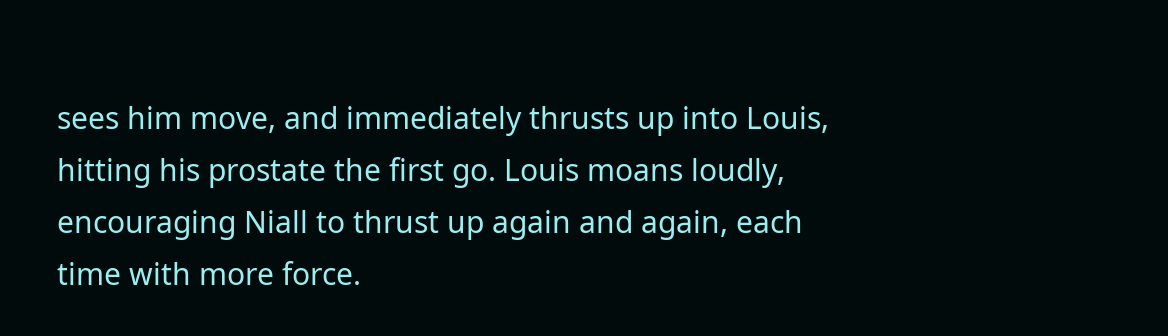sees him move, and immediately thrusts up into Louis, hitting his prostate the first go. Louis moans loudly, encouraging Niall to thrust up again and again, each time with more force.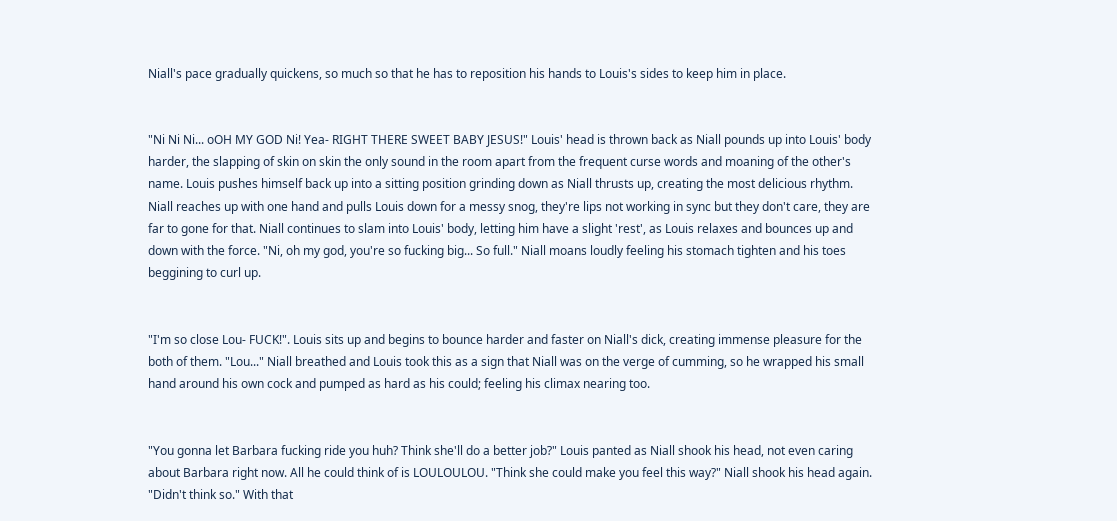Niall's pace gradually quickens, so much so that he has to reposition his hands to Louis's sides to keep him in place.


"Ni Ni Ni... oOH MY GOD Ni! Yea- RIGHT THERE SWEET BABY JESUS!" Louis' head is thrown back as Niall pounds up into Louis' body harder, the slapping of skin on skin the only sound in the room apart from the frequent curse words and moaning of the other's name. Louis pushes himself back up into a sitting position grinding down as Niall thrusts up, creating the most delicious rhythm. Niall reaches up with one hand and pulls Louis down for a messy snog, they're lips not working in sync but they don't care, they are far to gone for that. Niall continues to slam into Louis' body, letting him have a slight 'rest', as Louis relaxes and bounces up and down with the force. "Ni, oh my god, you're so fucking big... So full." Niall moans loudly feeling his stomach tighten and his toes beggining to curl up.


"I'm so close Lou- FUCK!". Louis sits up and begins to bounce harder and faster on Niall's dick, creating immense pleasure for the both of them. "Lou..." Niall breathed and Louis took this as a sign that Niall was on the verge of cumming, so he wrapped his small hand around his own cock and pumped as hard as his could; feeling his climax nearing too.


"You gonna let Barbara fucking ride you huh? Think she'll do a better job?" Louis panted as Niall shook his head, not even caring about Barbara right now. All he could think of is LOULOULOU. "Think she could make you feel this way?" Niall shook his head again. "Didn't think so." With that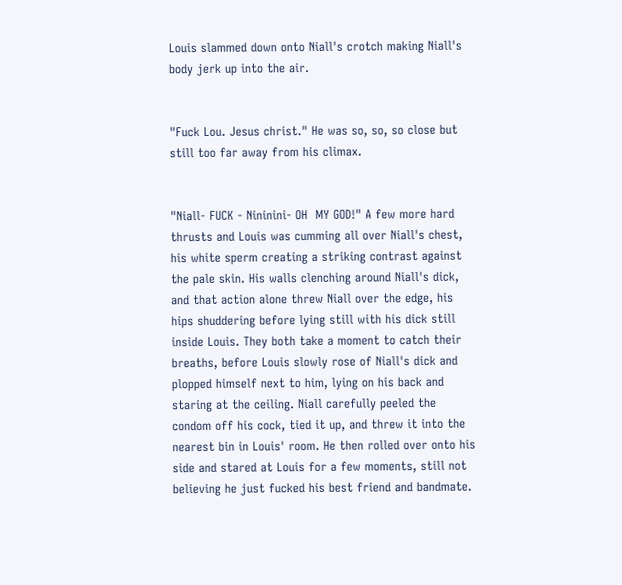Louis slammed down onto Niall's crotch making Niall's body jerk up into the air.


"Fuck Lou. Jesus christ." He was so, so, so close but still too far away from his climax.


"Niall- FUCK - Nininini- OH  MY GOD!" A few more hard thrusts and Louis was cumming all over Niall's chest, his white sperm creating a striking contrast against the pale skin. His walls clenching around Niall's dick, and that action alone threw Niall over the edge, his hips shuddering before lying still with his dick still inside Louis. They both take a moment to catch their breaths, before Louis slowly rose of Niall's dick and plopped himself next to him, lying on his back and staring at the ceiling. Niall carefully peeled the condom off his cock, tied it up, and threw it into the nearest bin in Louis' room. He then rolled over onto his side and stared at Louis for a few moments, still not believing he just fucked his best friend and bandmate.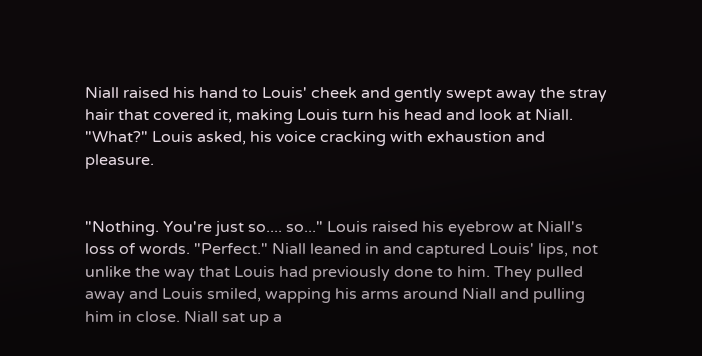Niall raised his hand to Louis' cheek and gently swept away the stray hair that covered it, making Louis turn his head and look at Niall. "What?" Louis asked, his voice cracking with exhaustion and pleasure.


"Nothing. You're just so.... so..." Louis raised his eyebrow at Niall's loss of words. "Perfect." Niall leaned in and captured Louis' lips, not unlike the way that Louis had previously done to him. They pulled away and Louis smiled, wapping his arms around Niall and pulling him in close. Niall sat up a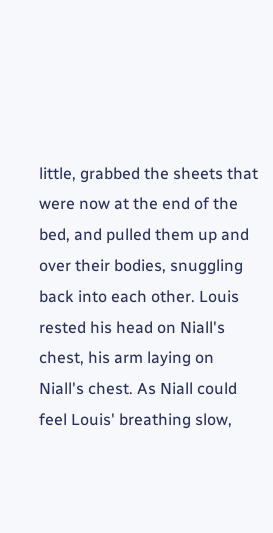little, grabbed the sheets that were now at the end of the bed, and pulled them up and over their bodies, snuggling back into each other. Louis rested his head on Niall's chest, his arm laying on Niall's chest. As Niall could feel Louis' breathing slow,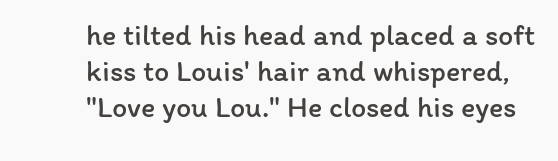he tilted his head and placed a soft kiss to Louis' hair and whispered, "Love you Lou." He closed his eyes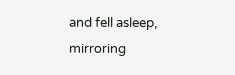and fell asleep, mirroring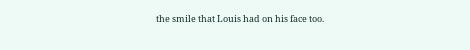the smile that Louis had on his face too.